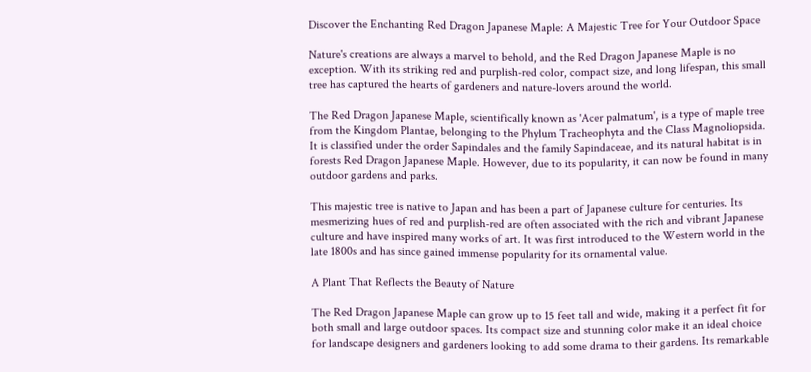Discover the Enchanting Red Dragon Japanese Maple: A Majestic Tree for Your Outdoor Space

Nature's creations are always a marvel to behold, and the Red Dragon Japanese Maple is no exception. With its striking red and purplish-red color, compact size, and long lifespan, this small tree has captured the hearts of gardeners and nature-lovers around the world.

The Red Dragon Japanese Maple, scientifically known as 'Acer palmatum', is a type of maple tree from the Kingdom Plantae, belonging to the Phylum Tracheophyta and the Class Magnoliopsida. It is classified under the order Sapindales and the family Sapindaceae, and its natural habitat is in forests Red Dragon Japanese Maple. However, due to its popularity, it can now be found in many outdoor gardens and parks.

This majestic tree is native to Japan and has been a part of Japanese culture for centuries. Its mesmerizing hues of red and purplish-red are often associated with the rich and vibrant Japanese culture and have inspired many works of art. It was first introduced to the Western world in the late 1800s and has since gained immense popularity for its ornamental value.

A Plant That Reflects the Beauty of Nature

The Red Dragon Japanese Maple can grow up to 15 feet tall and wide, making it a perfect fit for both small and large outdoor spaces. Its compact size and stunning color make it an ideal choice for landscape designers and gardeners looking to add some drama to their gardens. Its remarkable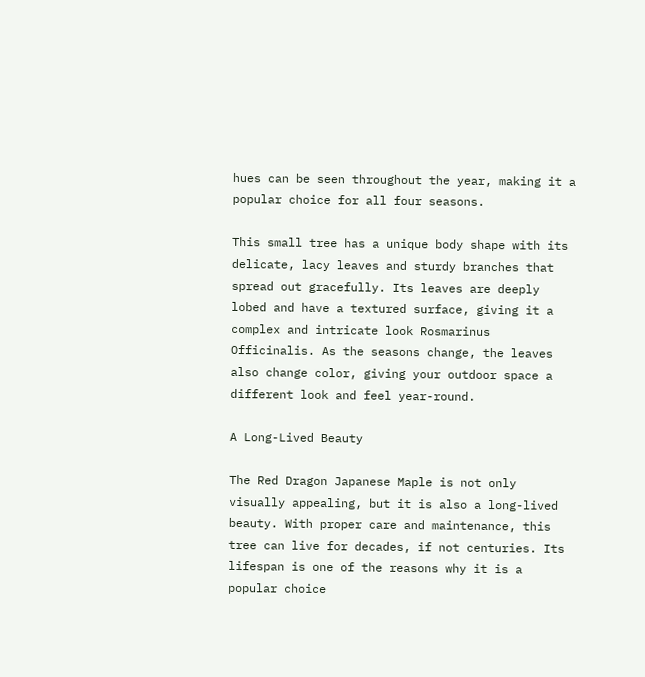hues can be seen throughout the year, making it a popular choice for all four seasons.

This small tree has a unique body shape with its delicate, lacy leaves and sturdy branches that spread out gracefully. Its leaves are deeply lobed and have a textured surface, giving it a complex and intricate look Rosmarinus Officinalis. As the seasons change, the leaves also change color, giving your outdoor space a different look and feel year-round.

A Long-Lived Beauty

The Red Dragon Japanese Maple is not only visually appealing, but it is also a long-lived beauty. With proper care and maintenance, this tree can live for decades, if not centuries. Its lifespan is one of the reasons why it is a popular choice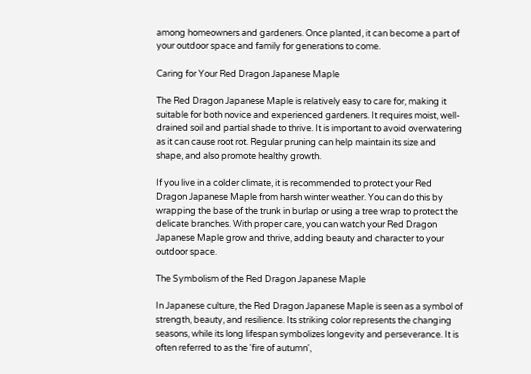among homeowners and gardeners. Once planted, it can become a part of your outdoor space and family for generations to come.

Caring for Your Red Dragon Japanese Maple

The Red Dragon Japanese Maple is relatively easy to care for, making it suitable for both novice and experienced gardeners. It requires moist, well-drained soil and partial shade to thrive. It is important to avoid overwatering as it can cause root rot. Regular pruning can help maintain its size and shape, and also promote healthy growth.

If you live in a colder climate, it is recommended to protect your Red Dragon Japanese Maple from harsh winter weather. You can do this by wrapping the base of the trunk in burlap or using a tree wrap to protect the delicate branches. With proper care, you can watch your Red Dragon Japanese Maple grow and thrive, adding beauty and character to your outdoor space.

The Symbolism of the Red Dragon Japanese Maple

In Japanese culture, the Red Dragon Japanese Maple is seen as a symbol of strength, beauty, and resilience. Its striking color represents the changing seasons, while its long lifespan symbolizes longevity and perseverance. It is often referred to as the 'fire of autumn',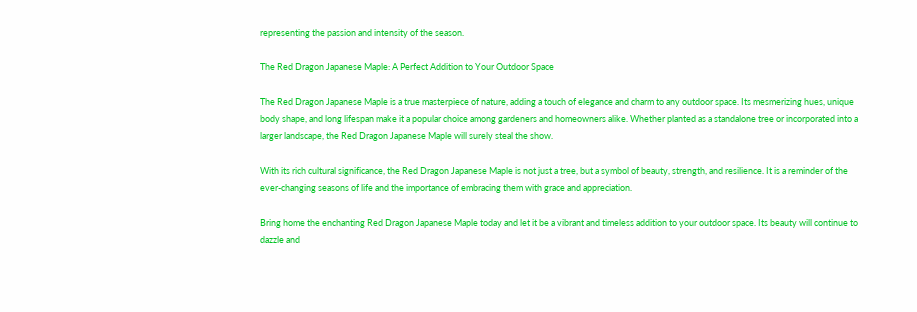representing the passion and intensity of the season.

The Red Dragon Japanese Maple: A Perfect Addition to Your Outdoor Space

The Red Dragon Japanese Maple is a true masterpiece of nature, adding a touch of elegance and charm to any outdoor space. Its mesmerizing hues, unique body shape, and long lifespan make it a popular choice among gardeners and homeowners alike. Whether planted as a standalone tree or incorporated into a larger landscape, the Red Dragon Japanese Maple will surely steal the show.

With its rich cultural significance, the Red Dragon Japanese Maple is not just a tree, but a symbol of beauty, strength, and resilience. It is a reminder of the ever-changing seasons of life and the importance of embracing them with grace and appreciation.

Bring home the enchanting Red Dragon Japanese Maple today and let it be a vibrant and timeless addition to your outdoor space. Its beauty will continue to dazzle and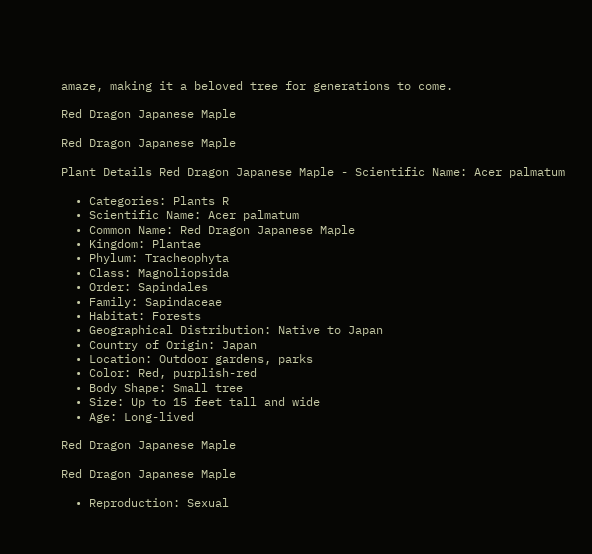amaze, making it a beloved tree for generations to come.

Red Dragon Japanese Maple

Red Dragon Japanese Maple

Plant Details Red Dragon Japanese Maple - Scientific Name: Acer palmatum

  • Categories: Plants R
  • Scientific Name: Acer palmatum
  • Common Name: Red Dragon Japanese Maple
  • Kingdom: Plantae
  • Phylum: Tracheophyta
  • Class: Magnoliopsida
  • Order: Sapindales
  • Family: Sapindaceae
  • Habitat: Forests
  • Geographical Distribution: Native to Japan
  • Country of Origin: Japan
  • Location: Outdoor gardens, parks
  • Color: Red, purplish-red
  • Body Shape: Small tree
  • Size: Up to 15 feet tall and wide
  • Age: Long-lived

Red Dragon Japanese Maple

Red Dragon Japanese Maple

  • Reproduction: Sexual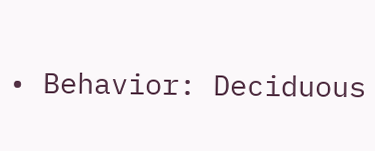• Behavior: Deciduous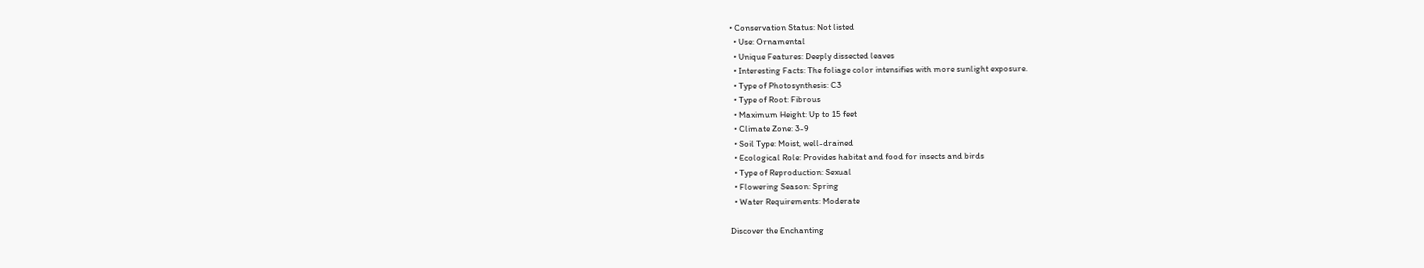• Conservation Status: Not listed
  • Use: Ornamental
  • Unique Features: Deeply dissected leaves
  • Interesting Facts: The foliage color intensifies with more sunlight exposure.
  • Type of Photosynthesis: C3
  • Type of Root: Fibrous
  • Maximum Height: Up to 15 feet
  • Climate Zone: 3-9
  • Soil Type: Moist, well-drained
  • Ecological Role: Provides habitat and food for insects and birds
  • Type of Reproduction: Sexual
  • Flowering Season: Spring
  • Water Requirements: Moderate

Discover the Enchanting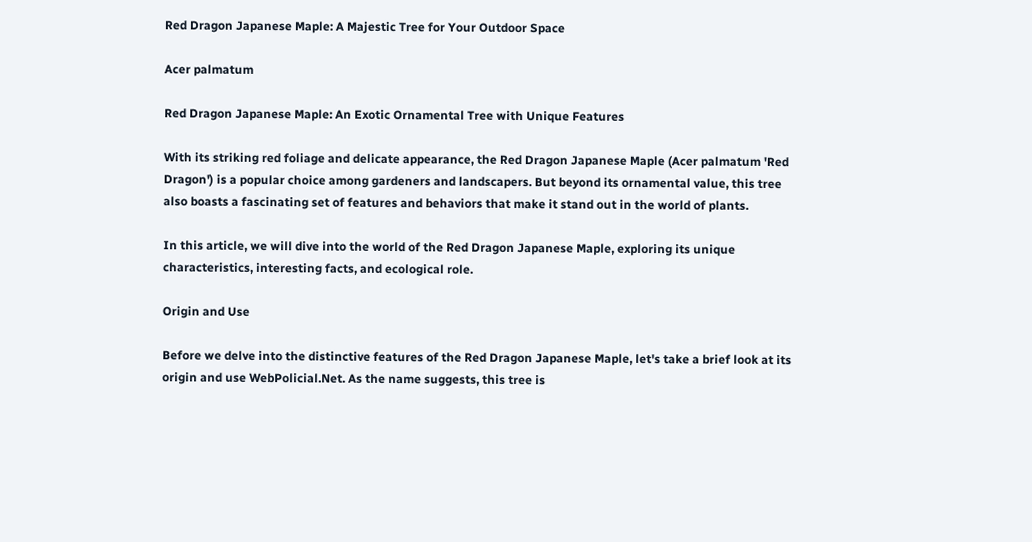Red Dragon Japanese Maple: A Majestic Tree for Your Outdoor Space

Acer palmatum

Red Dragon Japanese Maple: An Exotic Ornamental Tree with Unique Features

With its striking red foliage and delicate appearance, the Red Dragon Japanese Maple (Acer palmatum 'Red Dragon') is a popular choice among gardeners and landscapers. But beyond its ornamental value, this tree also boasts a fascinating set of features and behaviors that make it stand out in the world of plants.

In this article, we will dive into the world of the Red Dragon Japanese Maple, exploring its unique characteristics, interesting facts, and ecological role.

Origin and Use

Before we delve into the distinctive features of the Red Dragon Japanese Maple, let's take a brief look at its origin and use WebPolicial.Net. As the name suggests, this tree is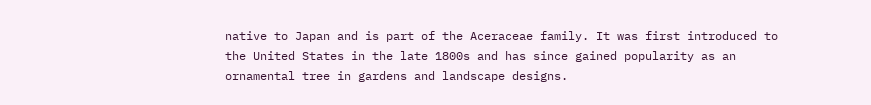native to Japan and is part of the Aceraceae family. It was first introduced to the United States in the late 1800s and has since gained popularity as an ornamental tree in gardens and landscape designs.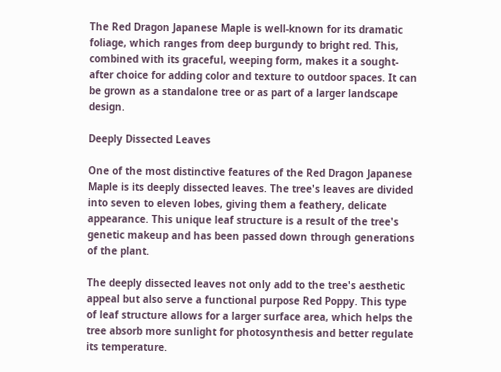The Red Dragon Japanese Maple is well-known for its dramatic foliage, which ranges from deep burgundy to bright red. This, combined with its graceful, weeping form, makes it a sought-after choice for adding color and texture to outdoor spaces. It can be grown as a standalone tree or as part of a larger landscape design.

Deeply Dissected Leaves

One of the most distinctive features of the Red Dragon Japanese Maple is its deeply dissected leaves. The tree's leaves are divided into seven to eleven lobes, giving them a feathery, delicate appearance. This unique leaf structure is a result of the tree's genetic makeup and has been passed down through generations of the plant.

The deeply dissected leaves not only add to the tree's aesthetic appeal but also serve a functional purpose Red Poppy. This type of leaf structure allows for a larger surface area, which helps the tree absorb more sunlight for photosynthesis and better regulate its temperature.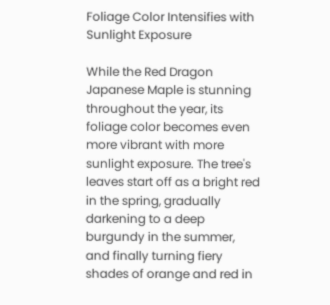Foliage Color Intensifies with Sunlight Exposure

While the Red Dragon Japanese Maple is stunning throughout the year, its foliage color becomes even more vibrant with more sunlight exposure. The tree's leaves start off as a bright red in the spring, gradually darkening to a deep burgundy in the summer, and finally turning fiery shades of orange and red in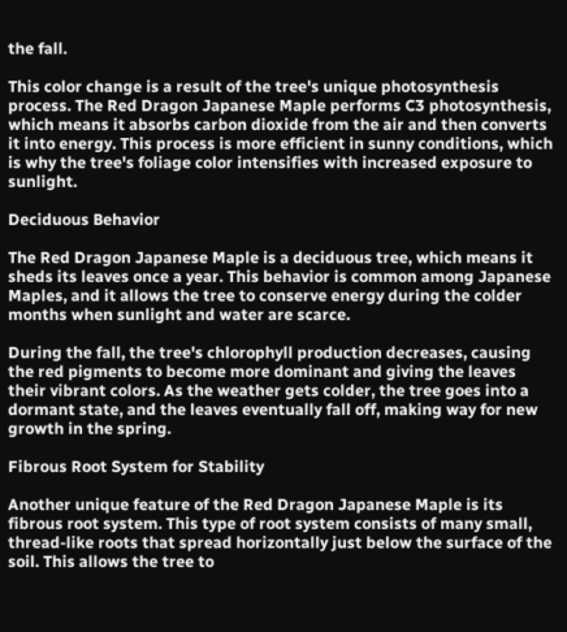the fall.

This color change is a result of the tree's unique photosynthesis process. The Red Dragon Japanese Maple performs C3 photosynthesis, which means it absorbs carbon dioxide from the air and then converts it into energy. This process is more efficient in sunny conditions, which is why the tree's foliage color intensifies with increased exposure to sunlight.

Deciduous Behavior

The Red Dragon Japanese Maple is a deciduous tree, which means it sheds its leaves once a year. This behavior is common among Japanese Maples, and it allows the tree to conserve energy during the colder months when sunlight and water are scarce.

During the fall, the tree's chlorophyll production decreases, causing the red pigments to become more dominant and giving the leaves their vibrant colors. As the weather gets colder, the tree goes into a dormant state, and the leaves eventually fall off, making way for new growth in the spring.

Fibrous Root System for Stability

Another unique feature of the Red Dragon Japanese Maple is its fibrous root system. This type of root system consists of many small, thread-like roots that spread horizontally just below the surface of the soil. This allows the tree to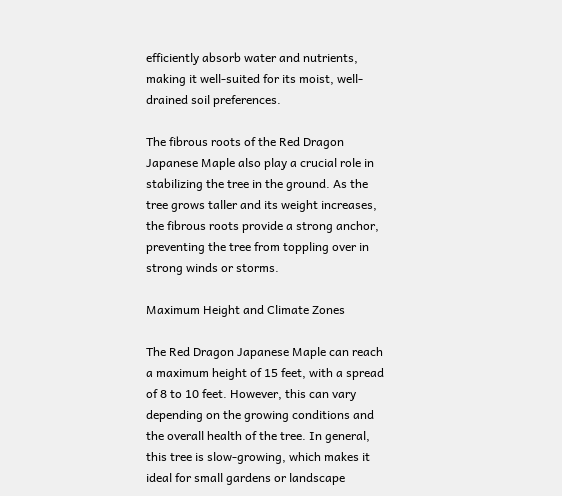efficiently absorb water and nutrients, making it well-suited for its moist, well-drained soil preferences.

The fibrous roots of the Red Dragon Japanese Maple also play a crucial role in stabilizing the tree in the ground. As the tree grows taller and its weight increases, the fibrous roots provide a strong anchor, preventing the tree from toppling over in strong winds or storms.

Maximum Height and Climate Zones

The Red Dragon Japanese Maple can reach a maximum height of 15 feet, with a spread of 8 to 10 feet. However, this can vary depending on the growing conditions and the overall health of the tree. In general, this tree is slow-growing, which makes it ideal for small gardens or landscape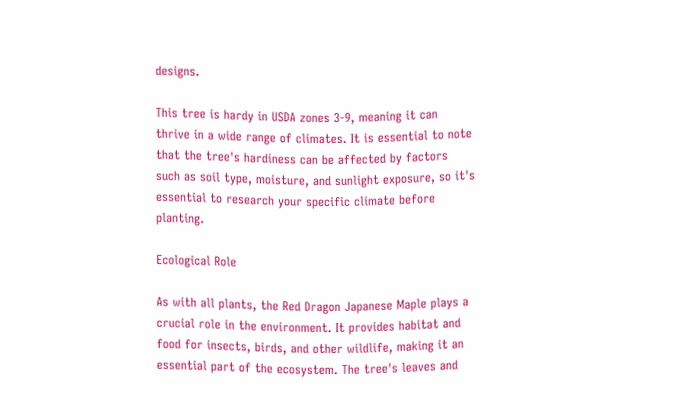designs.

This tree is hardy in USDA zones 3-9, meaning it can thrive in a wide range of climates. It is essential to note that the tree's hardiness can be affected by factors such as soil type, moisture, and sunlight exposure, so it's essential to research your specific climate before planting.

Ecological Role

As with all plants, the Red Dragon Japanese Maple plays a crucial role in the environment. It provides habitat and food for insects, birds, and other wildlife, making it an essential part of the ecosystem. The tree's leaves and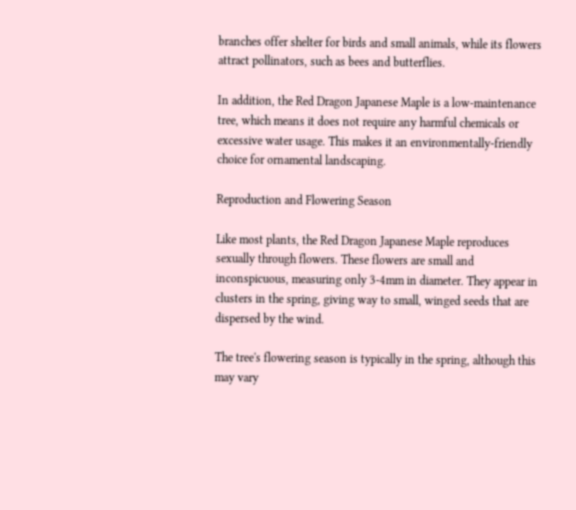branches offer shelter for birds and small animals, while its flowers attract pollinators, such as bees and butterflies.

In addition, the Red Dragon Japanese Maple is a low-maintenance tree, which means it does not require any harmful chemicals or excessive water usage. This makes it an environmentally-friendly choice for ornamental landscaping.

Reproduction and Flowering Season

Like most plants, the Red Dragon Japanese Maple reproduces sexually through flowers. These flowers are small and inconspicuous, measuring only 3-4mm in diameter. They appear in clusters in the spring, giving way to small, winged seeds that are dispersed by the wind.

The tree's flowering season is typically in the spring, although this may vary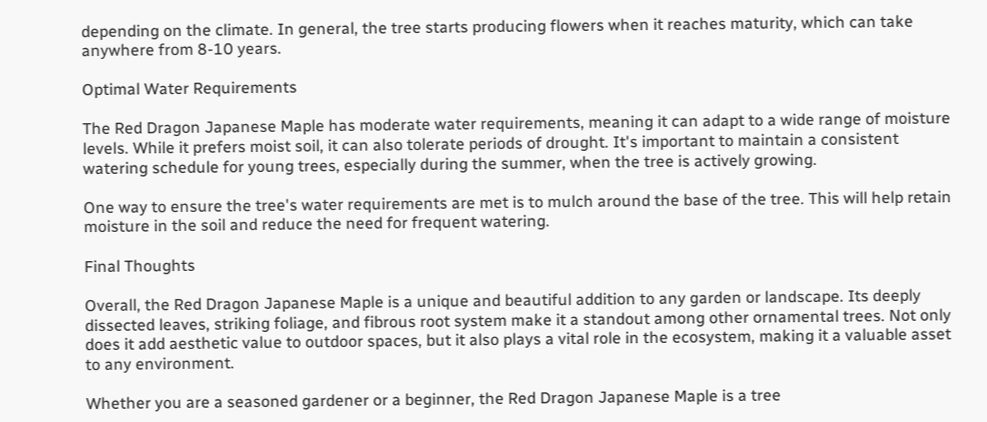depending on the climate. In general, the tree starts producing flowers when it reaches maturity, which can take anywhere from 8-10 years.

Optimal Water Requirements

The Red Dragon Japanese Maple has moderate water requirements, meaning it can adapt to a wide range of moisture levels. While it prefers moist soil, it can also tolerate periods of drought. It's important to maintain a consistent watering schedule for young trees, especially during the summer, when the tree is actively growing.

One way to ensure the tree's water requirements are met is to mulch around the base of the tree. This will help retain moisture in the soil and reduce the need for frequent watering.

Final Thoughts

Overall, the Red Dragon Japanese Maple is a unique and beautiful addition to any garden or landscape. Its deeply dissected leaves, striking foliage, and fibrous root system make it a standout among other ornamental trees. Not only does it add aesthetic value to outdoor spaces, but it also plays a vital role in the ecosystem, making it a valuable asset to any environment.

Whether you are a seasoned gardener or a beginner, the Red Dragon Japanese Maple is a tree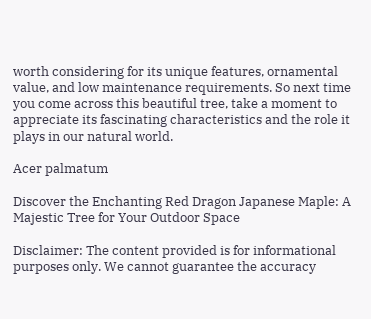worth considering for its unique features, ornamental value, and low maintenance requirements. So next time you come across this beautiful tree, take a moment to appreciate its fascinating characteristics and the role it plays in our natural world.

Acer palmatum

Discover the Enchanting Red Dragon Japanese Maple: A Majestic Tree for Your Outdoor Space

Disclaimer: The content provided is for informational purposes only. We cannot guarantee the accuracy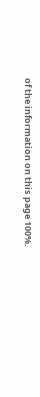of the information on this page 100%.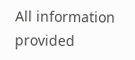All information provided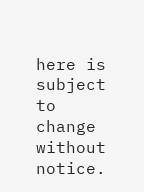here is subject to change without notice.